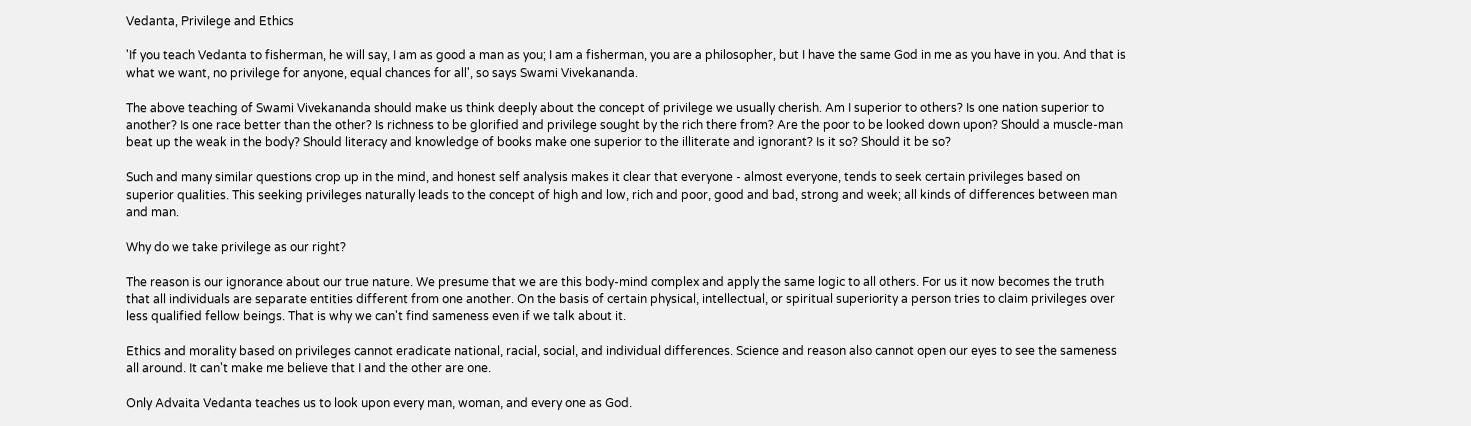Vedanta, Privilege and Ethics

'If you teach Vedanta to fisherman, he will say, I am as good a man as you; I am a fisherman, you are a philosopher, but I have the same God in me as you have in you. And that is what we want, no privilege for anyone, equal chances for all', so says Swami Vivekananda.

The above teaching of Swami Vivekananda should make us think deeply about the concept of privilege we usually cherish. Am I superior to others? Is one nation superior to another? Is one race better than the other? Is richness to be glorified and privilege sought by the rich there from? Are the poor to be looked down upon? Should a muscle-man beat up the weak in the body? Should literacy and knowledge of books make one superior to the illiterate and ignorant? Is it so? Should it be so?

Such and many similar questions crop up in the mind, and honest self analysis makes it clear that everyone - almost everyone, tends to seek certain privileges based on superior qualities. This seeking privileges naturally leads to the concept of high and low, rich and poor, good and bad, strong and week; all kinds of differences between man and man.

Why do we take privilege as our right?

The reason is our ignorance about our true nature. We presume that we are this body-mind complex and apply the same logic to all others. For us it now becomes the truth that all individuals are separate entities different from one another. On the basis of certain physical, intellectual, or spiritual superiority a person tries to claim privileges over less qualified fellow beings. That is why we can't find sameness even if we talk about it.

Ethics and morality based on privileges cannot eradicate national, racial, social, and individual differences. Science and reason also cannot open our eyes to see the sameness all around. It can't make me believe that I and the other are one.

Only Advaita Vedanta teaches us to look upon every man, woman, and every one as God.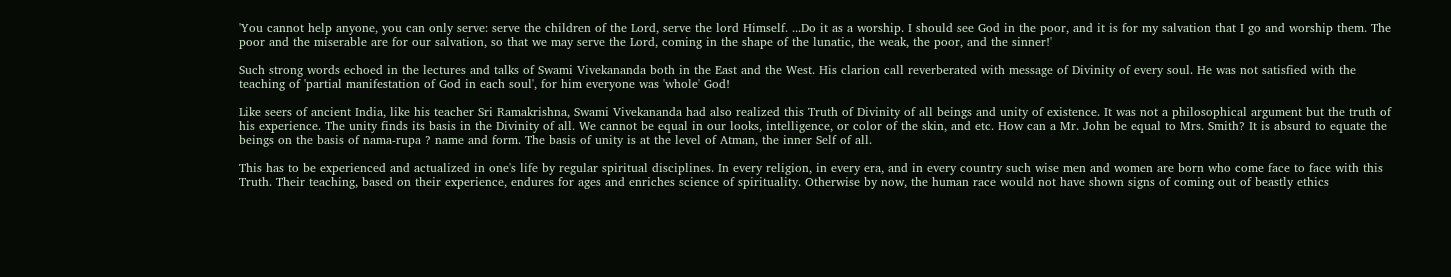'You cannot help anyone, you can only serve: serve the children of the Lord, serve the lord Himself. ...Do it as a worship. I should see God in the poor, and it is for my salvation that I go and worship them. The poor and the miserable are for our salvation, so that we may serve the Lord, coming in the shape of the lunatic, the weak, the poor, and the sinner!'

Such strong words echoed in the lectures and talks of Swami Vivekananda both in the East and the West. His clarion call reverberated with message of Divinity of every soul. He was not satisfied with the teaching of 'partial manifestation of God in each soul', for him everyone was 'whole' God!

Like seers of ancient India, like his teacher Sri Ramakrishna, Swami Vivekananda had also realized this Truth of Divinity of all beings and unity of existence. It was not a philosophical argument but the truth of his experience. The unity finds its basis in the Divinity of all. We cannot be equal in our looks, intelligence, or color of the skin, and etc. How can a Mr. John be equal to Mrs. Smith? It is absurd to equate the beings on the basis of nama-rupa ? name and form. The basis of unity is at the level of Atman, the inner Self of all.

This has to be experienced and actualized in one's life by regular spiritual disciplines. In every religion, in every era, and in every country such wise men and women are born who come face to face with this Truth. Their teaching, based on their experience, endures for ages and enriches science of spirituality. Otherwise by now, the human race would not have shown signs of coming out of beastly ethics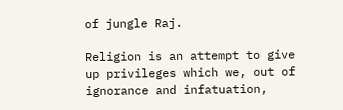of jungle Raj.

Religion is an attempt to give up privileges which we, out of ignorance and infatuation,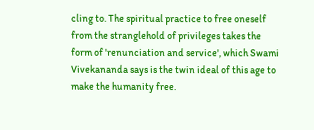cling to. The spiritual practice to free oneself from the stranglehold of privileges takes the form of 'renunciation and service', which Swami Vivekananda says is the twin ideal of this age to make the humanity free.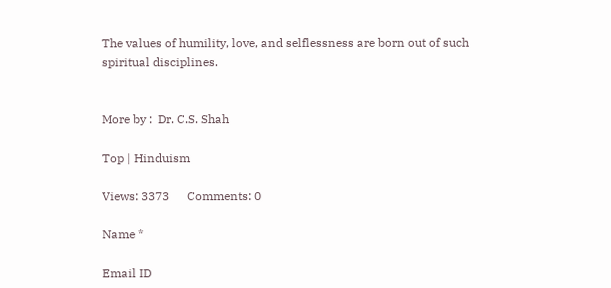The values of humility, love, and selflessness are born out of such spiritual disciplines.


More by :  Dr. C.S. Shah

Top | Hinduism

Views: 3373      Comments: 0

Name *

Email ID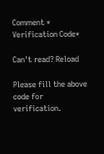Comment *
Verification Code*

Can't read? Reload

Please fill the above code for verification.